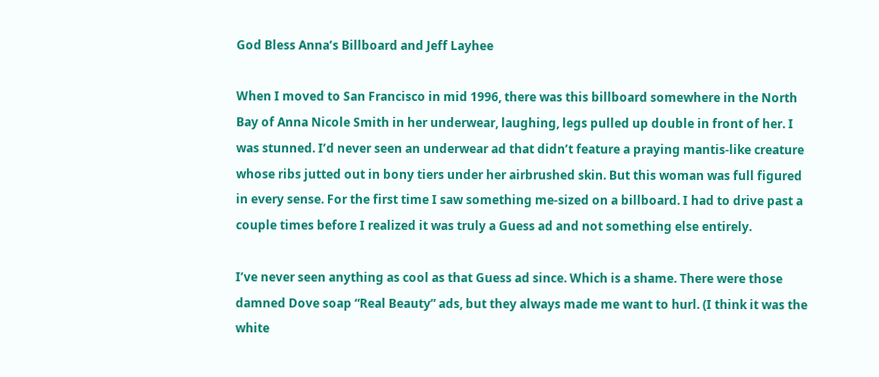God Bless Anna’s Billboard and Jeff Layhee

When I moved to San Francisco in mid 1996, there was this billboard somewhere in the North Bay of Anna Nicole Smith in her underwear, laughing, legs pulled up double in front of her. I was stunned. I’d never seen an underwear ad that didn’t feature a praying mantis-like creature whose ribs jutted out in bony tiers under her airbrushed skin. But this woman was full figured in every sense. For the first time I saw something me-sized on a billboard. I had to drive past a couple times before I realized it was truly a Guess ad and not something else entirely.

I’ve never seen anything as cool as that Guess ad since. Which is a shame. There were those damned Dove soap “Real Beauty” ads, but they always made me want to hurl. (I think it was the white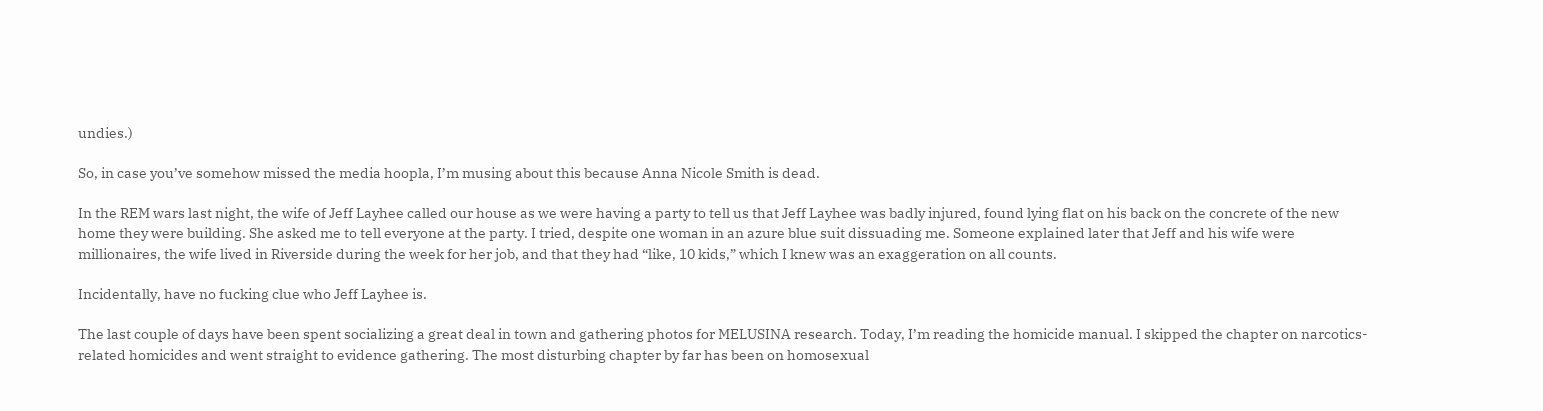undies.)

So, in case you’ve somehow missed the media hoopla, I’m musing about this because Anna Nicole Smith is dead.

In the REM wars last night, the wife of Jeff Layhee called our house as we were having a party to tell us that Jeff Layhee was badly injured, found lying flat on his back on the concrete of the new home they were building. She asked me to tell everyone at the party. I tried, despite one woman in an azure blue suit dissuading me. Someone explained later that Jeff and his wife were millionaires, the wife lived in Riverside during the week for her job, and that they had “like, 10 kids,” which I knew was an exaggeration on all counts.

Incidentally, have no fucking clue who Jeff Layhee is.

The last couple of days have been spent socializing a great deal in town and gathering photos for MELUSINA research. Today, I’m reading the homicide manual. I skipped the chapter on narcotics-related homicides and went straight to evidence gathering. The most disturbing chapter by far has been on homosexual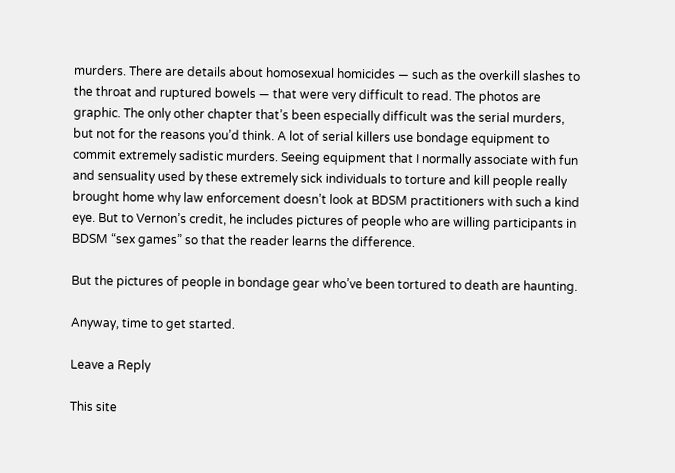murders. There are details about homosexual homicides — such as the overkill slashes to the throat and ruptured bowels — that were very difficult to read. The photos are graphic. The only other chapter that’s been especially difficult was the serial murders, but not for the reasons you’d think. A lot of serial killers use bondage equipment to commit extremely sadistic murders. Seeing equipment that I normally associate with fun and sensuality used by these extremely sick individuals to torture and kill people really brought home why law enforcement doesn’t look at BDSM practitioners with such a kind eye. But to Vernon’s credit, he includes pictures of people who are willing participants in BDSM “sex games” so that the reader learns the difference.

But the pictures of people in bondage gear who’ve been tortured to death are haunting.

Anyway, time to get started.

Leave a Reply

This site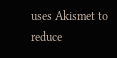uses Akismet to reduce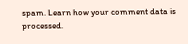spam. Learn how your comment data is processed.